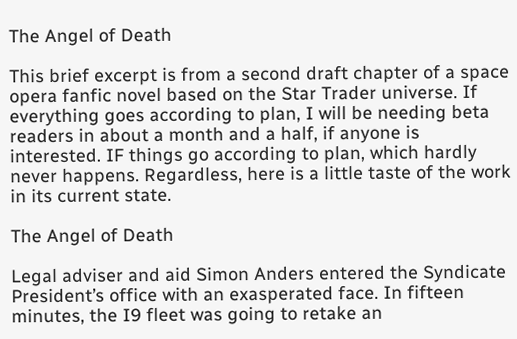The Angel of Death

This brief excerpt is from a second draft chapter of a space opera fanfic novel based on the Star Trader universe. If everything goes according to plan, I will be needing beta readers in about a month and a half, if anyone is interested. IF things go according to plan, which hardly never happens. Regardless, here is a little taste of the work in its current state.

The Angel of Death

Legal adviser and aid Simon Anders entered the Syndicate President’s office with an exasperated face. In fifteen minutes, the I9 fleet was going to retake an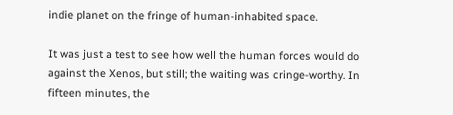indie planet on the fringe of human-inhabited space.

It was just a test to see how well the human forces would do against the Xenos, but still; the waiting was cringe-worthy. In fifteen minutes, the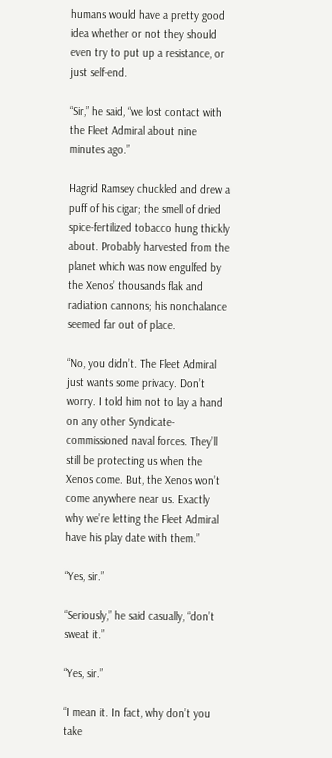humans would have a pretty good idea whether or not they should even try to put up a resistance, or just self-end.

“Sir,” he said, “we lost contact with the Fleet Admiral about nine minutes ago.”

Hagrid Ramsey chuckled and drew a puff of his cigar; the smell of dried spice-fertilized tobacco hung thickly about. Probably harvested from the planet which was now engulfed by the Xenos’ thousands flak and radiation cannons; his nonchalance seemed far out of place.

“No, you didn’t. The Fleet Admiral just wants some privacy. Don’t worry. I told him not to lay a hand on any other Syndicate-commissioned naval forces. They’ll still be protecting us when the Xenos come. But, the Xenos won’t come anywhere near us. Exactly why we’re letting the Fleet Admiral have his play date with them.”

“Yes, sir.”

“Seriously,” he said casually, “don’t sweat it.”

“Yes, sir.”

“I mean it. In fact, why don’t you take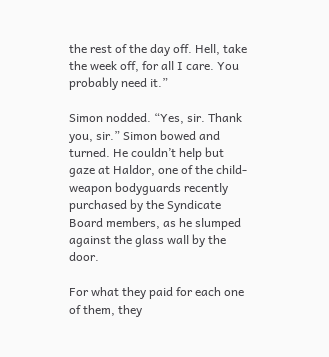the rest of the day off. Hell, take the week off, for all I care. You probably need it.”

Simon nodded. “Yes, sir. Thank you, sir.” Simon bowed and turned. He couldn’t help but gaze at Haldor, one of the child-weapon bodyguards recently purchased by the Syndicate Board members, as he slumped against the glass wall by the door.

For what they paid for each one of them, they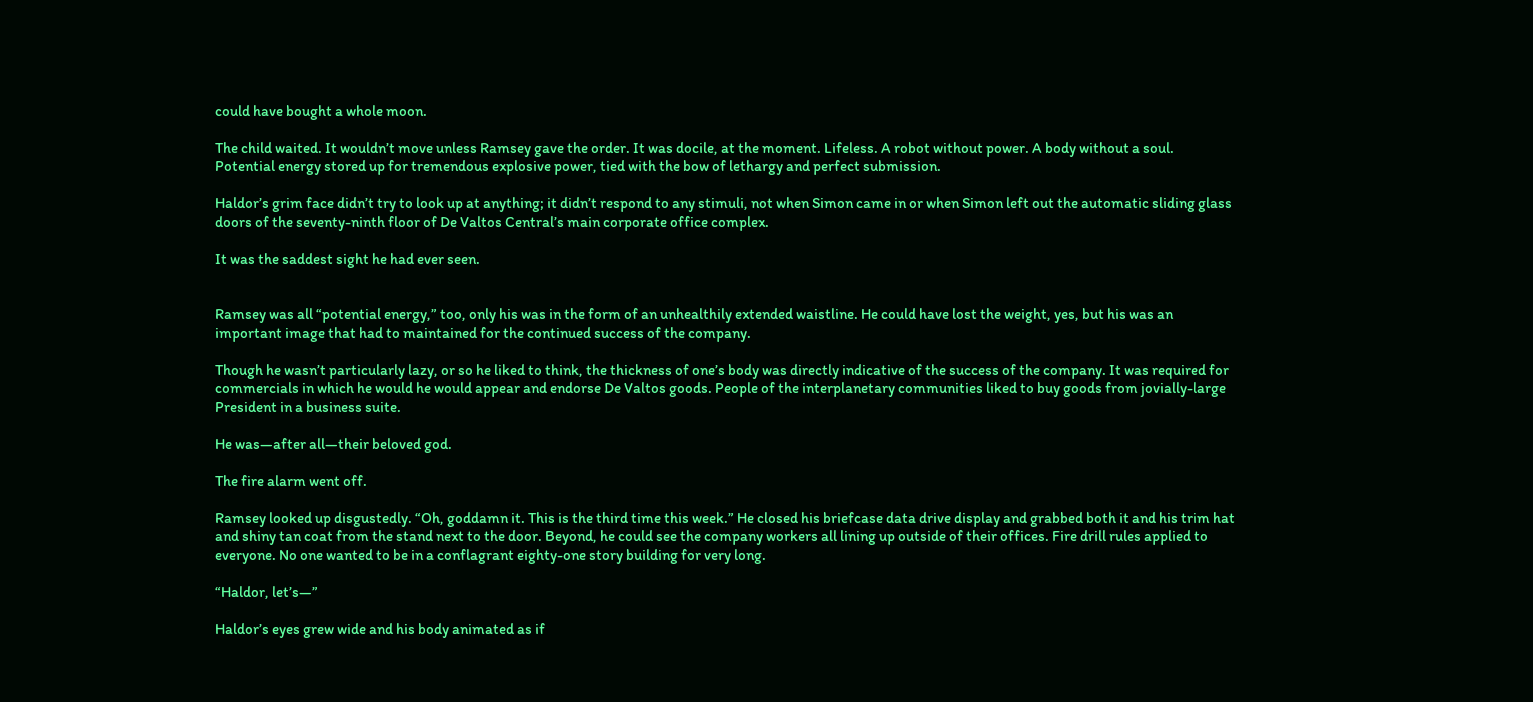could have bought a whole moon.

The child waited. It wouldn’t move unless Ramsey gave the order. It was docile, at the moment. Lifeless. A robot without power. A body without a soul. Potential energy stored up for tremendous explosive power, tied with the bow of lethargy and perfect submission.

Haldor’s grim face didn’t try to look up at anything; it didn’t respond to any stimuli, not when Simon came in or when Simon left out the automatic sliding glass doors of the seventy-ninth floor of De Valtos Central’s main corporate office complex.

It was the saddest sight he had ever seen.


Ramsey was all “potential energy,” too, only his was in the form of an unhealthily extended waistline. He could have lost the weight, yes, but his was an important image that had to maintained for the continued success of the company.

Though he wasn’t particularly lazy, or so he liked to think, the thickness of one’s body was directly indicative of the success of the company. It was required for commercials in which he would he would appear and endorse De Valtos goods. People of the interplanetary communities liked to buy goods from jovially-large President in a business suite.

He was—after all—their beloved god.

The fire alarm went off.

Ramsey looked up disgustedly. “Oh, goddamn it. This is the third time this week.” He closed his briefcase data drive display and grabbed both it and his trim hat and shiny tan coat from the stand next to the door. Beyond, he could see the company workers all lining up outside of their offices. Fire drill rules applied to everyone. No one wanted to be in a conflagrant eighty-one story building for very long.

“Haldor, let’s—”

Haldor’s eyes grew wide and his body animated as if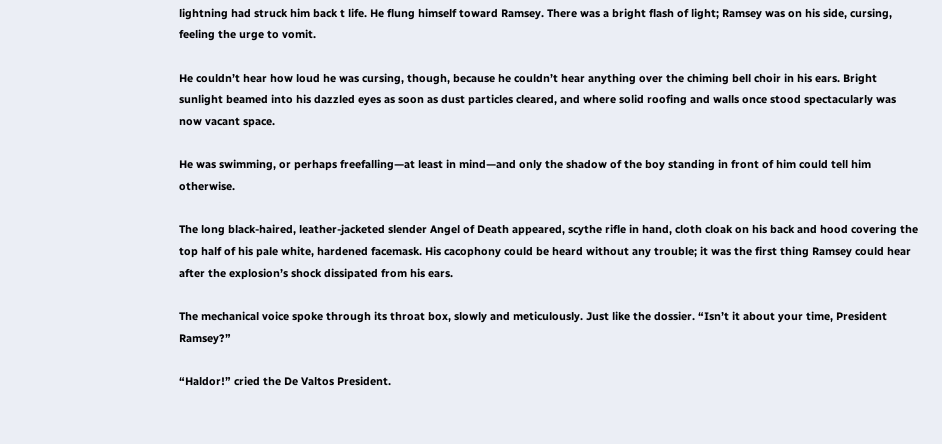lightning had struck him back t life. He flung himself toward Ramsey. There was a bright flash of light; Ramsey was on his side, cursing, feeling the urge to vomit.

He couldn’t hear how loud he was cursing, though, because he couldn’t hear anything over the chiming bell choir in his ears. Bright sunlight beamed into his dazzled eyes as soon as dust particles cleared, and where solid roofing and walls once stood spectacularly was now vacant space.

He was swimming, or perhaps freefalling—at least in mind—and only the shadow of the boy standing in front of him could tell him otherwise.

The long black-haired, leather-jacketed slender Angel of Death appeared, scythe rifle in hand, cloth cloak on his back and hood covering the top half of his pale white, hardened facemask. His cacophony could be heard without any trouble; it was the first thing Ramsey could hear after the explosion’s shock dissipated from his ears.

The mechanical voice spoke through its throat box, slowly and meticulously. Just like the dossier. “Isn’t it about your time, President Ramsey?”

“Haldor!” cried the De Valtos President.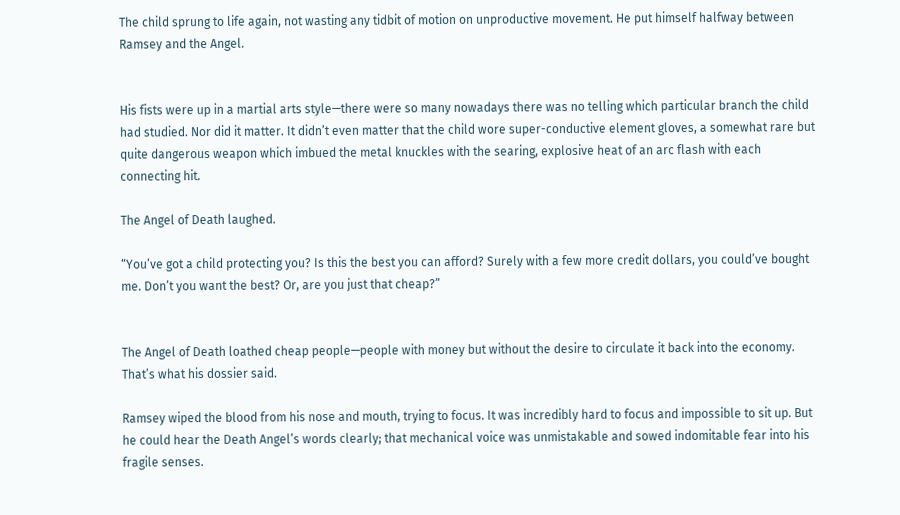The child sprung to life again, not wasting any tidbit of motion on unproductive movement. He put himself halfway between Ramsey and the Angel.


His fists were up in a martial arts style—there were so many nowadays there was no telling which particular branch the child had studied. Nor did it matter. It didn’t even matter that the child wore super-conductive element gloves, a somewhat rare but quite dangerous weapon which imbued the metal knuckles with the searing, explosive heat of an arc flash with each connecting hit.

The Angel of Death laughed.

“You’ve got a child protecting you? Is this the best you can afford? Surely with a few more credit dollars, you could’ve bought me. Don’t you want the best? Or, are you just that cheap?”


The Angel of Death loathed cheap people—people with money but without the desire to circulate it back into the economy. That’s what his dossier said.

Ramsey wiped the blood from his nose and mouth, trying to focus. It was incredibly hard to focus and impossible to sit up. But he could hear the Death Angel’s words clearly; that mechanical voice was unmistakable and sowed indomitable fear into his fragile senses.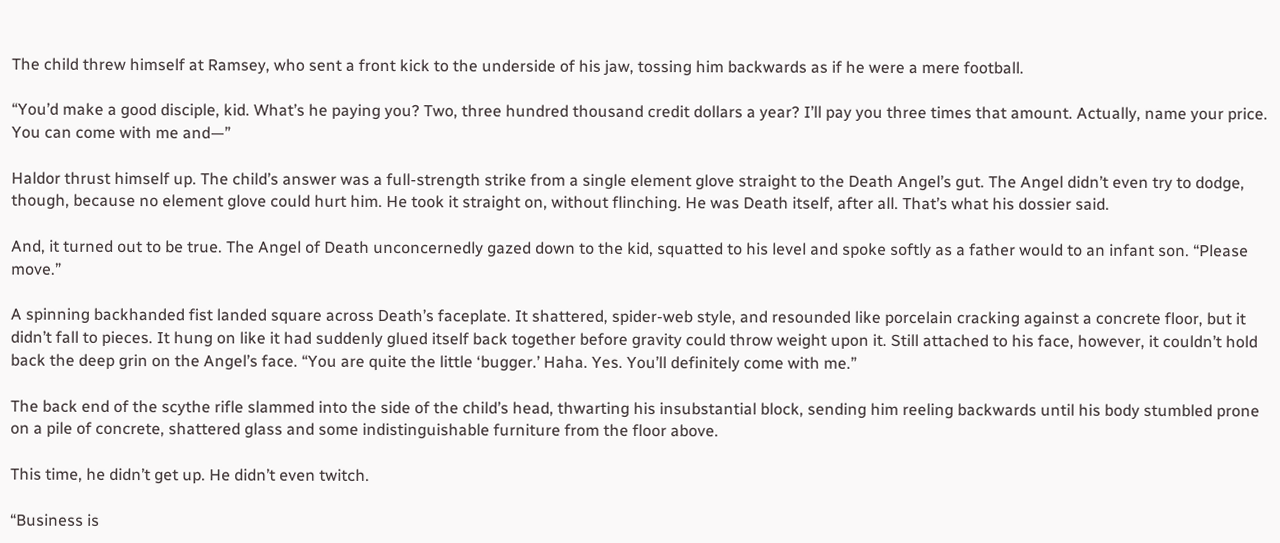The child threw himself at Ramsey, who sent a front kick to the underside of his jaw, tossing him backwards as if he were a mere football.

“You’d make a good disciple, kid. What’s he paying you? Two, three hundred thousand credit dollars a year? I’ll pay you three times that amount. Actually, name your price. You can come with me and—”

Haldor thrust himself up. The child’s answer was a full-strength strike from a single element glove straight to the Death Angel’s gut. The Angel didn’t even try to dodge, though, because no element glove could hurt him. He took it straight on, without flinching. He was Death itself, after all. That’s what his dossier said.

And, it turned out to be true. The Angel of Death unconcernedly gazed down to the kid, squatted to his level and spoke softly as a father would to an infant son. “Please move.”

A spinning backhanded fist landed square across Death’s faceplate. It shattered, spider-web style, and resounded like porcelain cracking against a concrete floor, but it didn’t fall to pieces. It hung on like it had suddenly glued itself back together before gravity could throw weight upon it. Still attached to his face, however, it couldn’t hold back the deep grin on the Angel’s face. “You are quite the little ‘bugger.’ Haha. Yes. You’ll definitely come with me.”

The back end of the scythe rifle slammed into the side of the child’s head, thwarting his insubstantial block, sending him reeling backwards until his body stumbled prone on a pile of concrete, shattered glass and some indistinguishable furniture from the floor above.

This time, he didn’t get up. He didn’t even twitch.

“Business is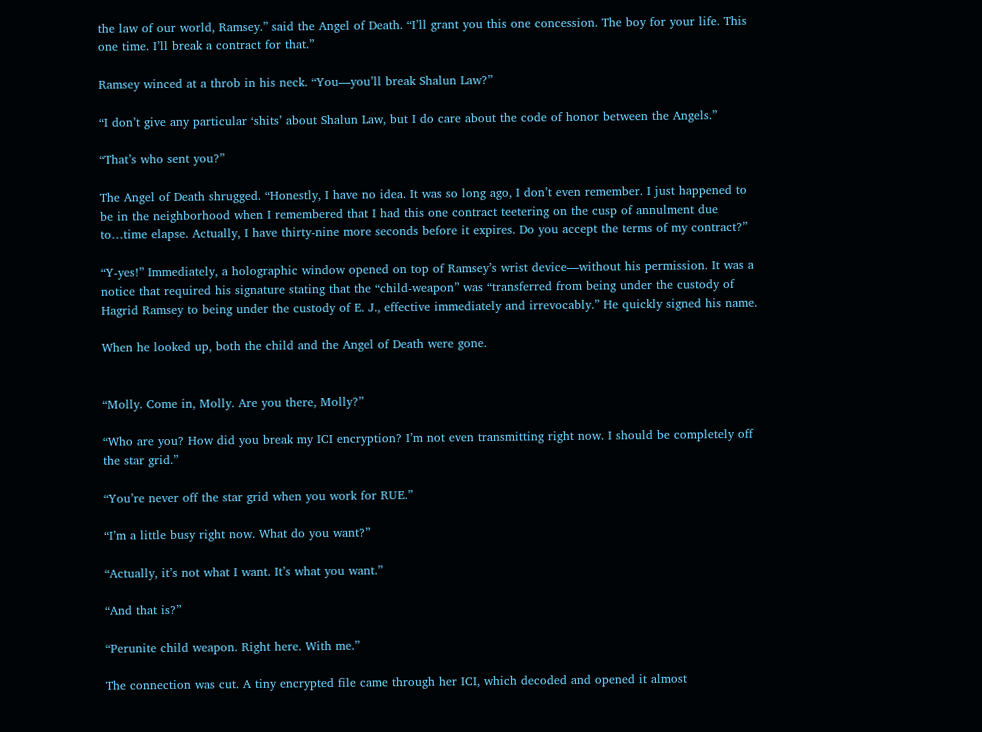the law of our world, Ramsey.” said the Angel of Death. “I’ll grant you this one concession. The boy for your life. This one time. I’ll break a contract for that.”

Ramsey winced at a throb in his neck. “You—you’ll break Shalun Law?”

“I don’t give any particular ‘shits’ about Shalun Law, but I do care about the code of honor between the Angels.”

“That’s who sent you?”

The Angel of Death shrugged. “Honestly, I have no idea. It was so long ago, I don’t even remember. I just happened to be in the neighborhood when I remembered that I had this one contract teetering on the cusp of annulment due to…time elapse. Actually, I have thirty-nine more seconds before it expires. Do you accept the terms of my contract?”

“Y-yes!” Immediately, a holographic window opened on top of Ramsey’s wrist device—without his permission. It was a notice that required his signature stating that the “child-weapon” was “transferred from being under the custody of Hagrid Ramsey to being under the custody of E. J., effective immediately and irrevocably.” He quickly signed his name.

When he looked up, both the child and the Angel of Death were gone.


“Molly. Come in, Molly. Are you there, Molly?”

“Who are you? How did you break my ICI encryption? I’m not even transmitting right now. I should be completely off the star grid.”

“You’re never off the star grid when you work for RUE.”

“I’m a little busy right now. What do you want?”

“Actually, it’s not what I want. It’s what you want.”

“And that is?”

“Perunite child weapon. Right here. With me.”

The connection was cut. A tiny encrypted file came through her ICI, which decoded and opened it almost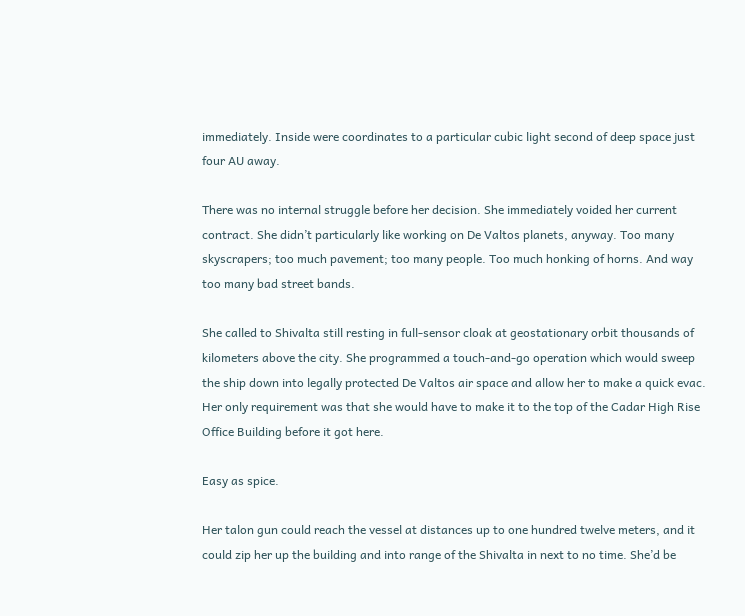immediately. Inside were coordinates to a particular cubic light second of deep space just four AU away.

There was no internal struggle before her decision. She immediately voided her current contract. She didn’t particularly like working on De Valtos planets, anyway. Too many skyscrapers; too much pavement; too many people. Too much honking of horns. And way too many bad street bands.

She called to Shivalta still resting in full-sensor cloak at geostationary orbit thousands of kilometers above the city. She programmed a touch-and-go operation which would sweep the ship down into legally protected De Valtos air space and allow her to make a quick evac. Her only requirement was that she would have to make it to the top of the Cadar High Rise Office Building before it got here.

Easy as spice.

Her talon gun could reach the vessel at distances up to one hundred twelve meters, and it could zip her up the building and into range of the Shivalta in next to no time. She’d be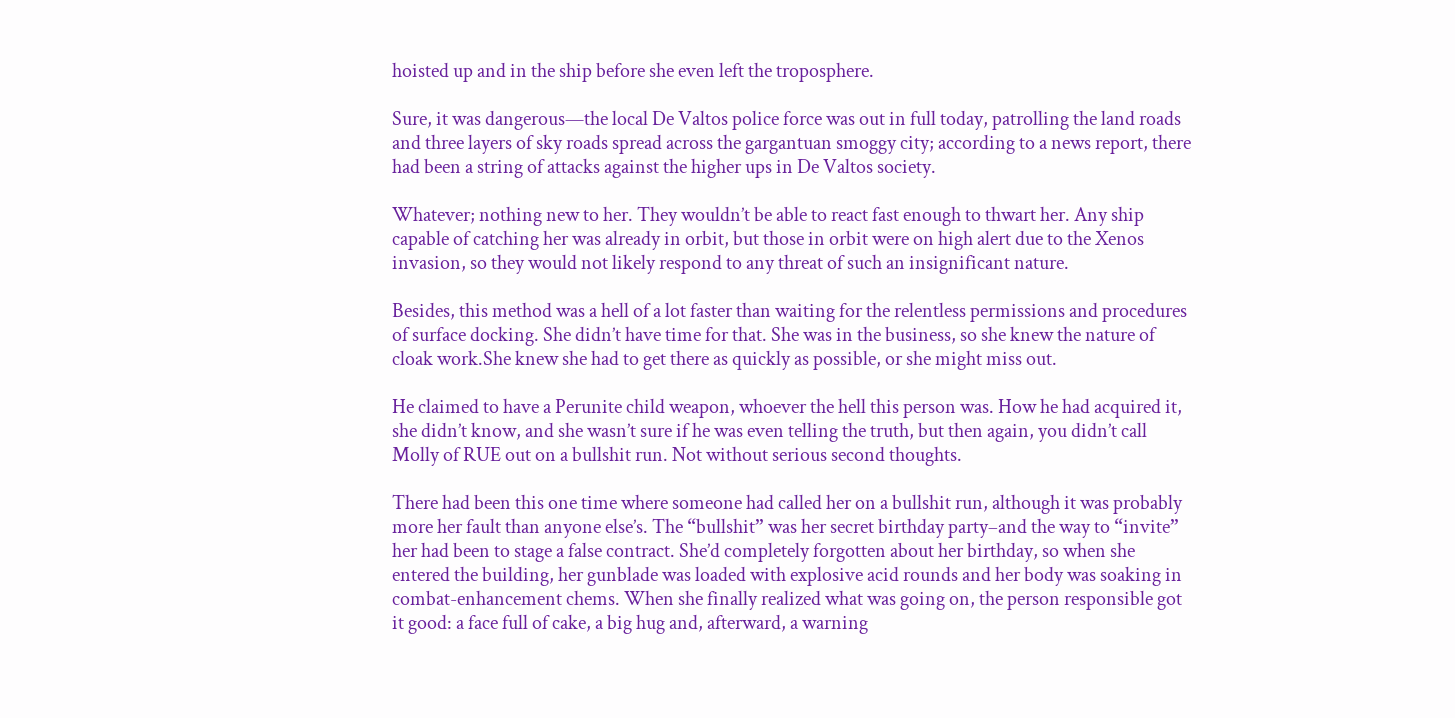hoisted up and in the ship before she even left the troposphere.

Sure, it was dangerous—the local De Valtos police force was out in full today, patrolling the land roads and three layers of sky roads spread across the gargantuan smoggy city; according to a news report, there had been a string of attacks against the higher ups in De Valtos society.

Whatever; nothing new to her. They wouldn’t be able to react fast enough to thwart her. Any ship capable of catching her was already in orbit, but those in orbit were on high alert due to the Xenos invasion, so they would not likely respond to any threat of such an insignificant nature.

Besides, this method was a hell of a lot faster than waiting for the relentless permissions and procedures of surface docking. She didn’t have time for that. She was in the business, so she knew the nature of cloak work.She knew she had to get there as quickly as possible, or she might miss out.

He claimed to have a Perunite child weapon, whoever the hell this person was. How he had acquired it, she didn’t know, and she wasn’t sure if he was even telling the truth, but then again, you didn’t call Molly of RUE out on a bullshit run. Not without serious second thoughts.

There had been this one time where someone had called her on a bullshit run, although it was probably more her fault than anyone else’s. The “bullshit” was her secret birthday party–and the way to “invite” her had been to stage a false contract. She’d completely forgotten about her birthday, so when she entered the building, her gunblade was loaded with explosive acid rounds and her body was soaking in combat-enhancement chems. When she finally realized what was going on, the person responsible got it good: a face full of cake, a big hug and, afterward, a warning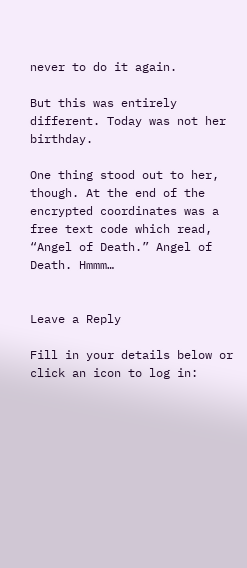never to do it again.

But this was entirely different. Today was not her birthday.

One thing stood out to her, though. At the end of the encrypted coordinates was a free text code which read, “Angel of Death.” Angel of Death. Hmmm…


Leave a Reply

Fill in your details below or click an icon to log in: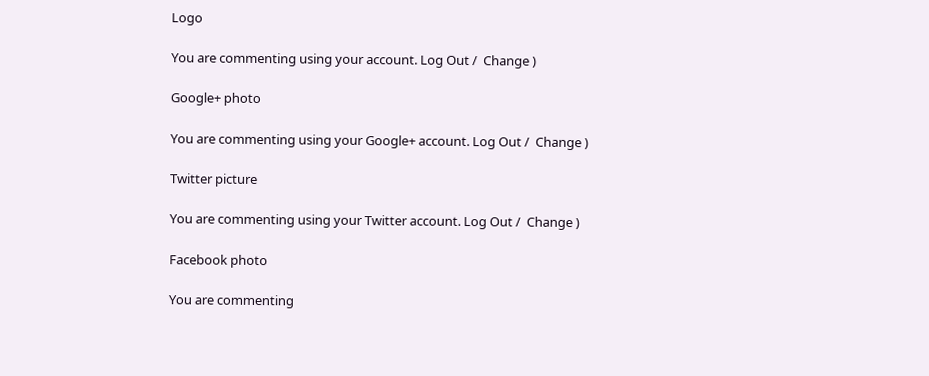Logo

You are commenting using your account. Log Out /  Change )

Google+ photo

You are commenting using your Google+ account. Log Out /  Change )

Twitter picture

You are commenting using your Twitter account. Log Out /  Change )

Facebook photo

You are commenting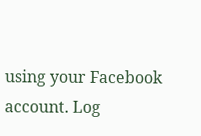using your Facebook account. Log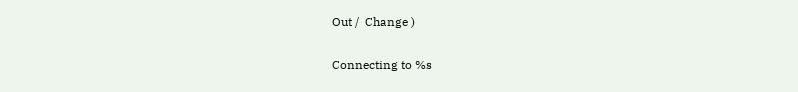Out /  Change )


Connecting to %s